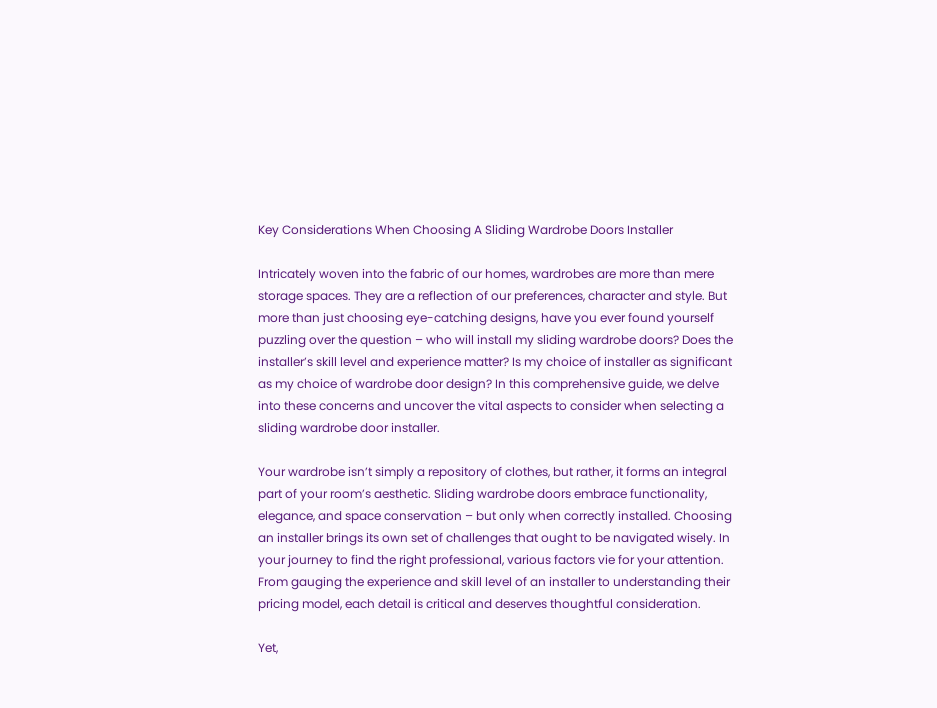Key Considerations When Choosing A Sliding Wardrobe Doors Installer

Intricately woven into the fabric of our homes, wardrobes are more than mere storage spaces. They are a reflection of our preferences, character and style. But more than just choosing eye-catching designs, have you ever found yourself puzzling over the question – who will install my sliding wardrobe doors? Does the installer’s skill level and experience matter? Is my choice of installer as significant as my choice of wardrobe door design? In this comprehensive guide, we delve into these concerns and uncover the vital aspects to consider when selecting a sliding wardrobe door installer.

Your wardrobe isn’t simply a repository of clothes, but rather, it forms an integral part of your room’s aesthetic. Sliding wardrobe doors embrace functionality, elegance, and space conservation – but only when correctly installed. Choosing an installer brings its own set of challenges that ought to be navigated wisely. In your journey to find the right professional, various factors vie for your attention. From gauging the experience and skill level of an installer to understanding their pricing model, each detail is critical and deserves thoughtful consideration.

Yet,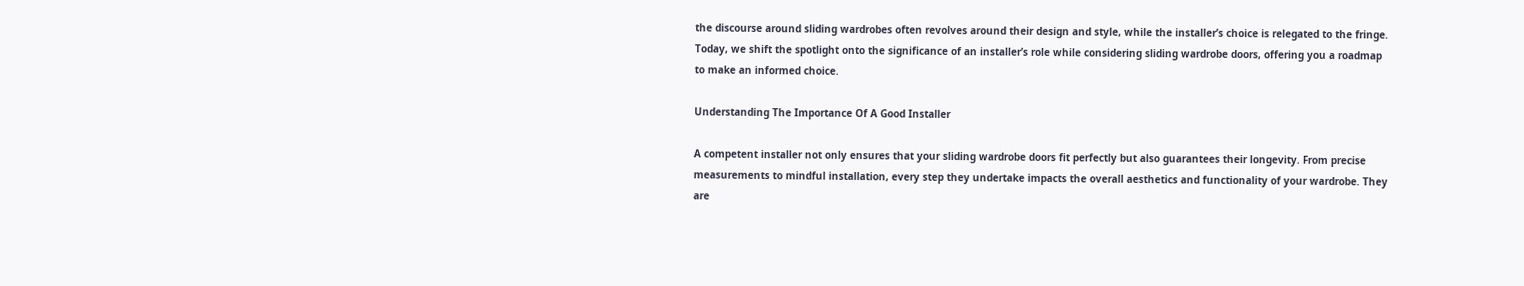the discourse around sliding wardrobes often revolves around their design and style, while the installer’s choice is relegated to the fringe. Today, we shift the spotlight onto the significance of an installer’s role while considering sliding wardrobe doors, offering you a roadmap to make an informed choice.

Understanding The Importance Of A Good Installer

A competent installer not only ensures that your sliding wardrobe doors fit perfectly but also guarantees their longevity. From precise measurements to mindful installation, every step they undertake impacts the overall aesthetics and functionality of your wardrobe. They are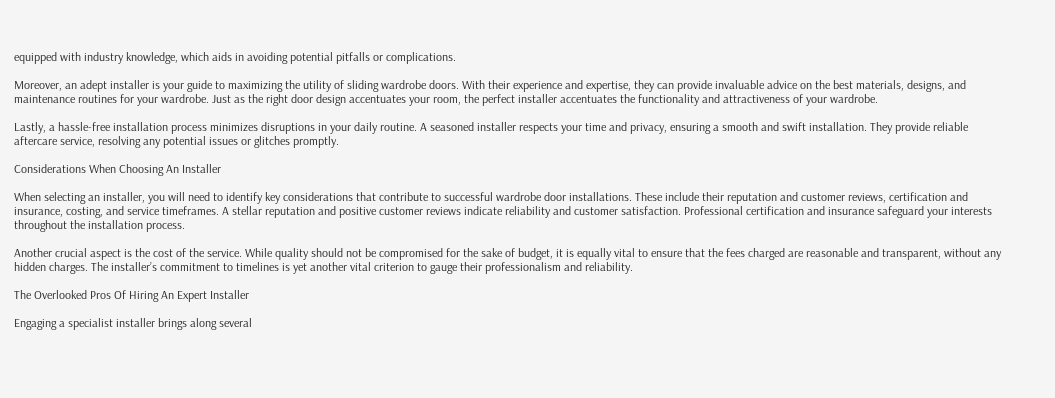equipped with industry knowledge, which aids in avoiding potential pitfalls or complications.

Moreover, an adept installer is your guide to maximizing the utility of sliding wardrobe doors. With their experience and expertise, they can provide invaluable advice on the best materials, designs, and maintenance routines for your wardrobe. Just as the right door design accentuates your room, the perfect installer accentuates the functionality and attractiveness of your wardrobe.

Lastly, a hassle-free installation process minimizes disruptions in your daily routine. A seasoned installer respects your time and privacy, ensuring a smooth and swift installation. They provide reliable aftercare service, resolving any potential issues or glitches promptly.

Considerations When Choosing An Installer

When selecting an installer, you will need to identify key considerations that contribute to successful wardrobe door installations. These include their reputation and customer reviews, certification and insurance, costing, and service timeframes. A stellar reputation and positive customer reviews indicate reliability and customer satisfaction. Professional certification and insurance safeguard your interests throughout the installation process.

Another crucial aspect is the cost of the service. While quality should not be compromised for the sake of budget, it is equally vital to ensure that the fees charged are reasonable and transparent, without any hidden charges. The installer’s commitment to timelines is yet another vital criterion to gauge their professionalism and reliability.

The Overlooked Pros Of Hiring An Expert Installer

Engaging a specialist installer brings along several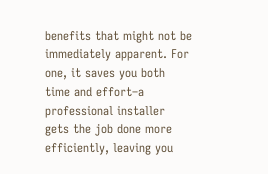benefits that might not be immediately apparent. For one, it saves you both time and effort–a professional installer gets the job done more efficiently, leaving you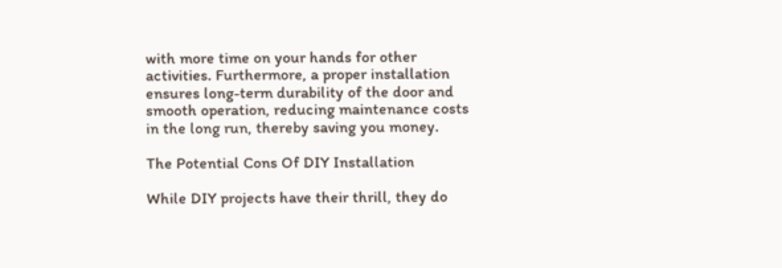with more time on your hands for other activities. Furthermore, a proper installation ensures long-term durability of the door and smooth operation, reducing maintenance costs in the long run, thereby saving you money.

The Potential Cons Of DIY Installation

While DIY projects have their thrill, they do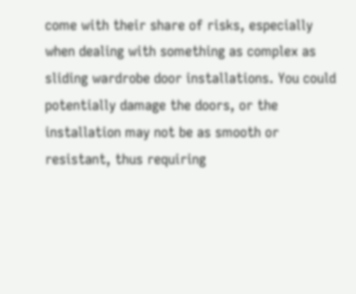come with their share of risks, especially when dealing with something as complex as sliding wardrobe door installations. You could potentially damage the doors, or the installation may not be as smooth or resistant, thus requiring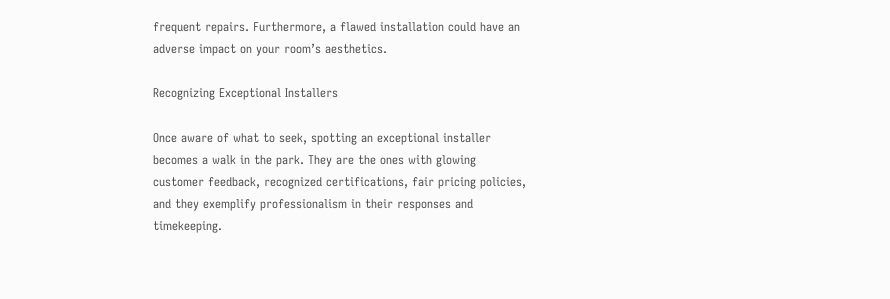frequent repairs. Furthermore, a flawed installation could have an adverse impact on your room’s aesthetics.

Recognizing Exceptional Installers

Once aware of what to seek, spotting an exceptional installer becomes a walk in the park. They are the ones with glowing customer feedback, recognized certifications, fair pricing policies, and they exemplify professionalism in their responses and timekeeping.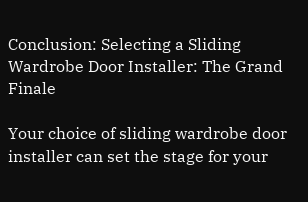Conclusion: Selecting a Sliding Wardrobe Door Installer: The Grand Finale

Your choice of sliding wardrobe door installer can set the stage for your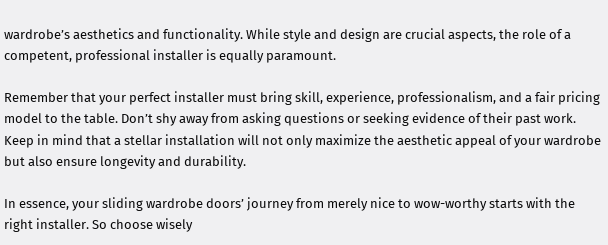wardrobe’s aesthetics and functionality. While style and design are crucial aspects, the role of a competent, professional installer is equally paramount.

Remember that your perfect installer must bring skill, experience, professionalism, and a fair pricing model to the table. Don’t shy away from asking questions or seeking evidence of their past work. Keep in mind that a stellar installation will not only maximize the aesthetic appeal of your wardrobe but also ensure longevity and durability.

In essence, your sliding wardrobe doors’ journey from merely nice to wow-worthy starts with the right installer. So choose wisely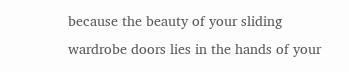because the beauty of your sliding wardrobe doors lies in the hands of your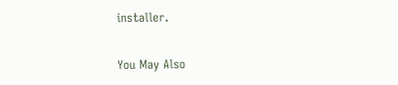installer.

You May Also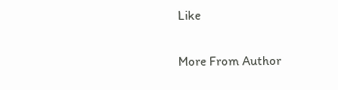Like

More From Author